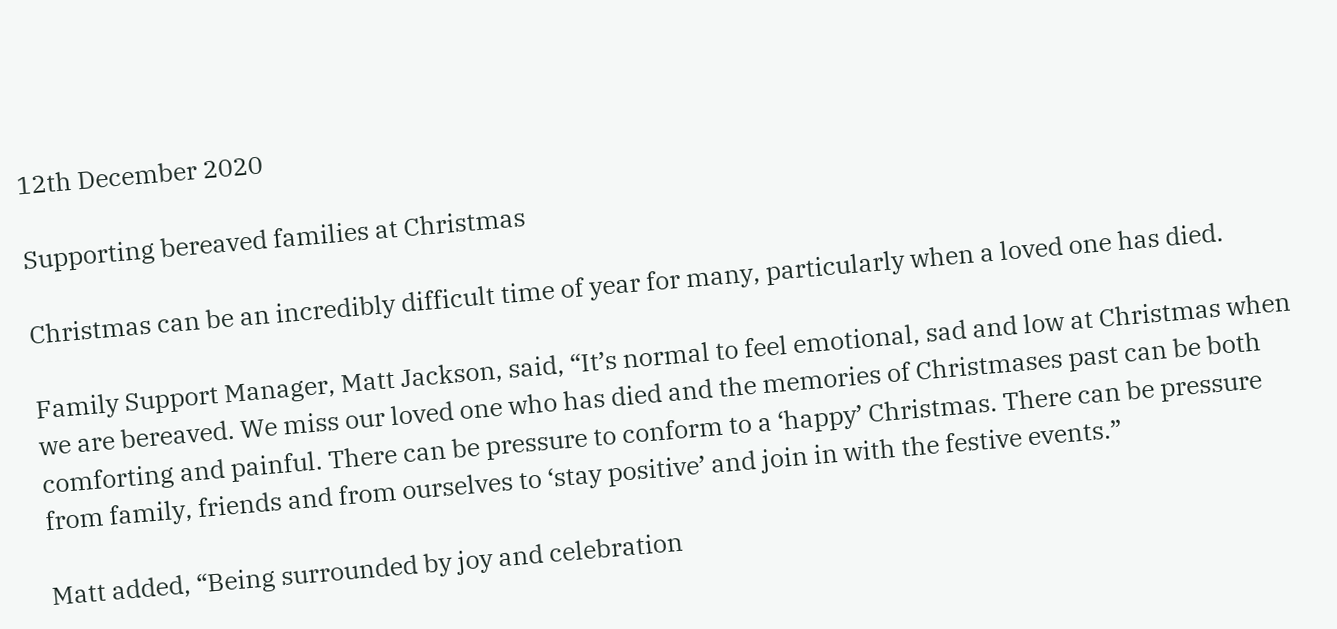12th December 2020

Supporting bereaved families at Christmas

Christmas can be an incredibly difficult time of year for many, particularly when a loved one has died.

Family Support Manager, Matt Jackson, said, “It’s normal to feel emotional, sad and low at Christmas when we are bereaved. We miss our loved one who has died and the memories of Christmases past can be both comforting and painful. There can be pressure to conform to a ‘happy’ Christmas. There can be pressure from family, friends and from ourselves to ‘stay positive’ and join in with the festive events.”

Matt added, “Being surrounded by joy and celebration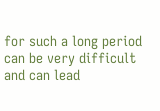for such a long period can be very difficult and can lead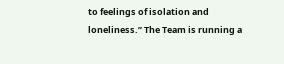to feelings of isolation and loneliness.” The Team is running a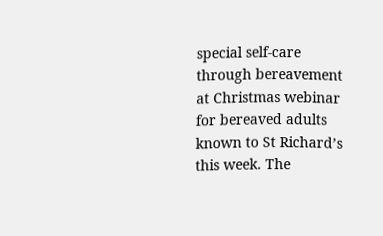special self-care through bereavement at Christmas webinar for bereaved adults known to St Richard’s this week. The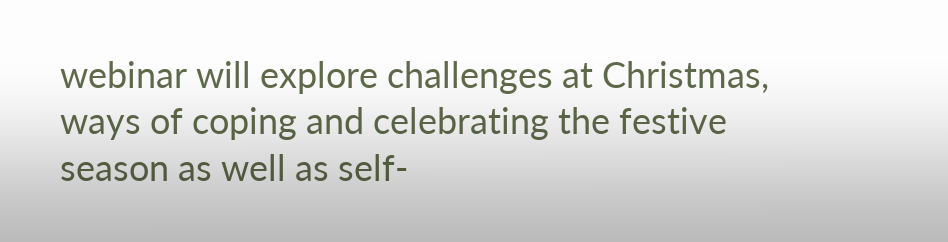webinar will explore challenges at Christmas, ways of coping and celebrating the festive season as well as self-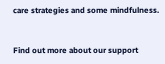care strategies and some mindfulness.


Find out more about our support